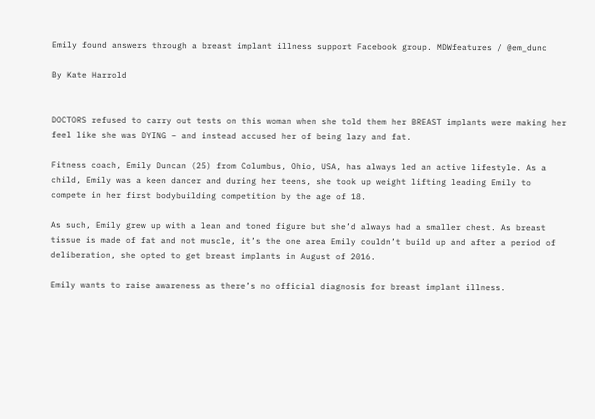Emily found answers through a breast implant illness support Facebook group. MDWfeatures / @em_dunc

By Kate Harrold


DOCTORS refused to carry out tests on this woman when she told them her BREAST implants were making her feel like she was DYING – and instead accused her of being lazy and fat.

Fitness coach, Emily Duncan (25) from Columbus, Ohio, USA, has always led an active lifestyle. As a child, Emily was a keen dancer and during her teens, she took up weight lifting leading Emily to compete in her first bodybuilding competition by the age of 18.

As such, Emily grew up with a lean and toned figure but she’d always had a smaller chest. As breast tissue is made of fat and not muscle, it’s the one area Emily couldn’t build up and after a period of deliberation, she opted to get breast implants in August of 2016.

Emily wants to raise awareness as there’s no official diagnosis for breast implant illness.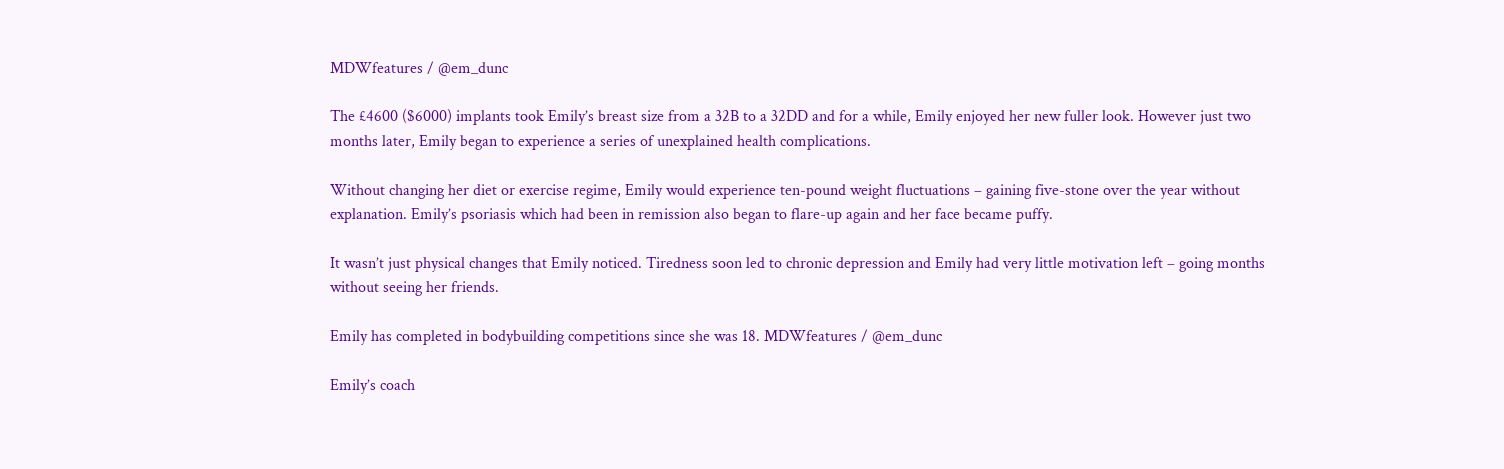MDWfeatures / @em_dunc

The £4600 ($6000) implants took Emily’s breast size from a 32B to a 32DD and for a while, Emily enjoyed her new fuller look. However just two months later, Emily began to experience a series of unexplained health complications.

Without changing her diet or exercise regime, Emily would experience ten-pound weight fluctuations – gaining five-stone over the year without explanation. Emily’s psoriasis which had been in remission also began to flare-up again and her face became puffy.

It wasn’t just physical changes that Emily noticed. Tiredness soon led to chronic depression and Emily had very little motivation left – going months without seeing her friends.

Emily has completed in bodybuilding competitions since she was 18. MDWfeatures / @em_dunc

Emily’s coach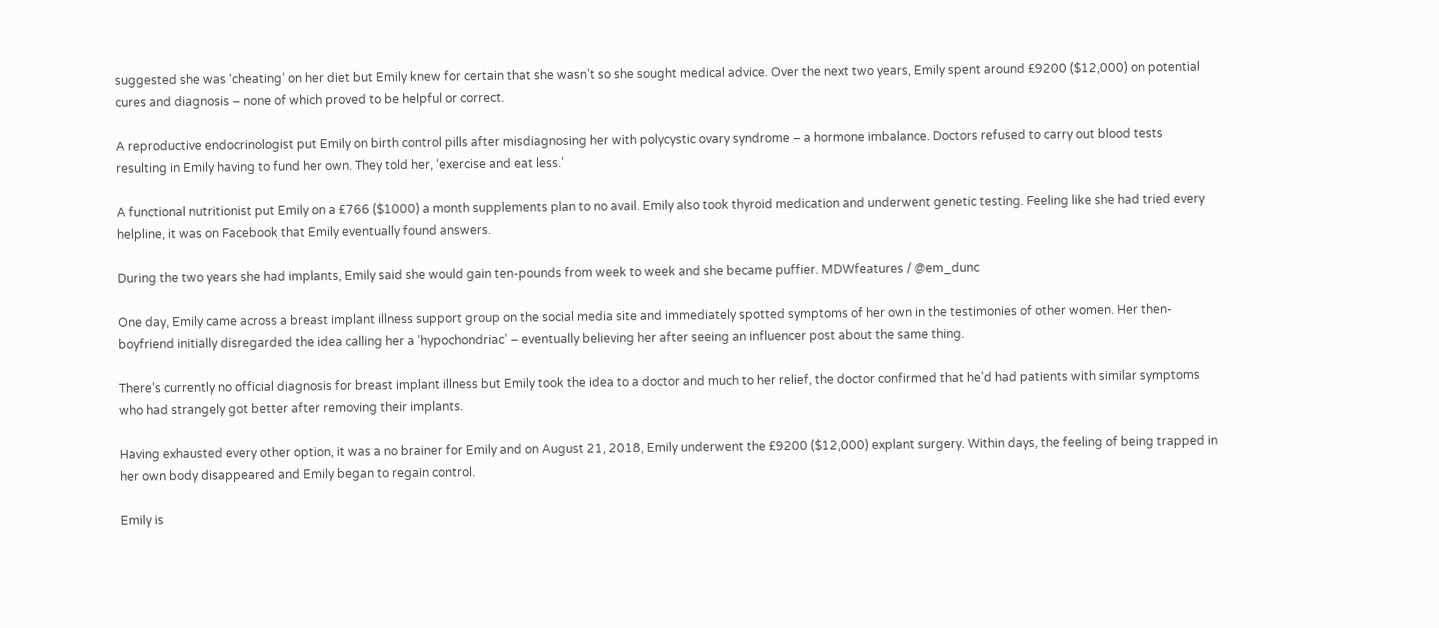suggested she was ‘cheating’ on her diet but Emily knew for certain that she wasn’t so she sought medical advice. Over the next two years, Emily spent around £9200 ($12,000) on potential cures and diagnosis – none of which proved to be helpful or correct.

A reproductive endocrinologist put Emily on birth control pills after misdiagnosing her with polycystic ovary syndrome – a hormone imbalance. Doctors refused to carry out blood tests resulting in Emily having to fund her own. They told her, ‘exercise and eat less.’

A functional nutritionist put Emily on a £766 ($1000) a month supplements plan to no avail. Emily also took thyroid medication and underwent genetic testing. Feeling like she had tried every helpline, it was on Facebook that Emily eventually found answers.

During the two years she had implants, Emily said she would gain ten-pounds from week to week and she became puffier. MDWfeatures / @em_dunc

One day, Emily came across a breast implant illness support group on the social media site and immediately spotted symptoms of her own in the testimonies of other women. Her then-boyfriend initially disregarded the idea calling her a ‘hypochondriac’ – eventually believing her after seeing an influencer post about the same thing.

There’s currently no official diagnosis for breast implant illness but Emily took the idea to a doctor and much to her relief, the doctor confirmed that he’d had patients with similar symptoms who had strangely got better after removing their implants.

Having exhausted every other option, it was a no brainer for Emily and on August 21, 2018, Emily underwent the £9200 ($12,000) explant surgery. Within days, the feeling of being trapped in her own body disappeared and Emily began to regain control.

Emily is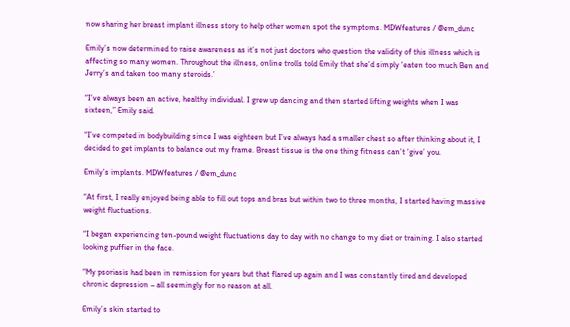now sharing her breast implant illness story to help other women spot the symptoms. MDWfeatures / @em_dunc

Emily’s now determined to raise awareness as it’s not just doctors who question the validity of this illness which is affecting so many women. Throughout the illness, online trolls told Emily that she’d simply ‘eaten too much Ben and Jerry’s and taken too many steroids.’

“I’ve always been an active, healthy individual. I grew up dancing and then started lifting weights when I was sixteen,” Emily said.

“I’ve competed in bodybuilding since I was eighteen but I’ve always had a smaller chest so after thinking about it, I decided to get implants to balance out my frame. Breast tissue is the one thing fitness can’t ‘give’ you.

Emily’s implants. MDWfeatures / @em_dunc

“At first, I really enjoyed being able to fill out tops and bras but within two to three months, I started having massive weight fluctuations.

“I began experiencing ten-pound weight fluctuations day to day with no change to my diet or training. I also started looking puffier in the face.

“My psoriasis had been in remission for years but that flared up again and I was constantly tired and developed chronic depression – all seemingly for no reason at all.

Emily’s skin started to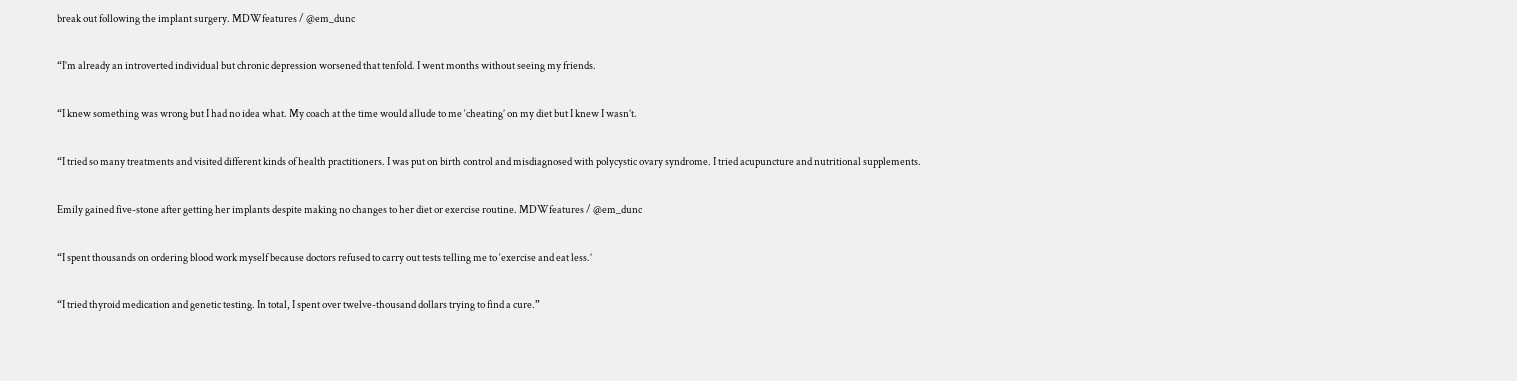break out following the implant surgery. MDWfeatures / @em_dunc

“I’m already an introverted individual but chronic depression worsened that tenfold. I went months without seeing my friends.

“I knew something was wrong but I had no idea what. My coach at the time would allude to me ‘cheating’ on my diet but I knew I wasn’t.

“I tried so many treatments and visited different kinds of health practitioners. I was put on birth control and misdiagnosed with polycystic ovary syndrome. I tried acupuncture and nutritional supplements.

Emily gained five-stone after getting her implants despite making no changes to her diet or exercise routine. MDWfeatures / @em_dunc

“I spent thousands on ordering blood work myself because doctors refused to carry out tests telling me to ‘exercise and eat less.’

“I tried thyroid medication and genetic testing. In total, I spent over twelve-thousand dollars trying to find a cure.”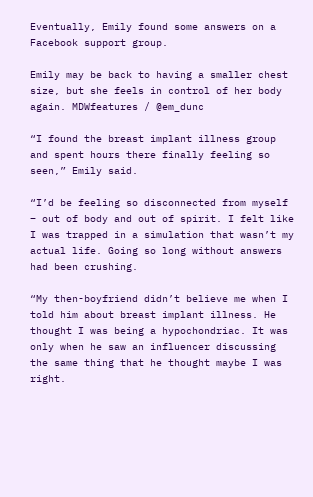Eventually, Emily found some answers on a Facebook support group.

Emily may be back to having a smaller chest size, but she feels in control of her body again. MDWfeatures / @em_dunc

“I found the breast implant illness group and spent hours there finally feeling so seen,” Emily said.

“I’d be feeling so disconnected from myself – out of body and out of spirit. I felt like I was trapped in a simulation that wasn’t my actual life. Going so long without answers had been crushing.

“My then-boyfriend didn’t believe me when I told him about breast implant illness. He thought I was being a hypochondriac. It was only when he saw an influencer discussing the same thing that he thought maybe I was right.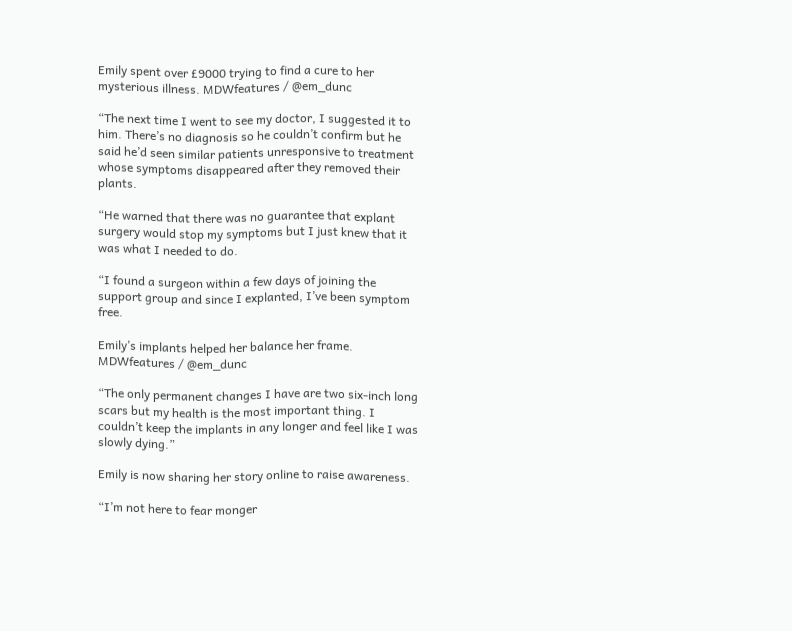Emily spent over £9000 trying to find a cure to her mysterious illness. MDWfeatures / @em_dunc

“The next time I went to see my doctor, I suggested it to him. There’s no diagnosis so he couldn’t confirm but he said he’d seen similar patients unresponsive to treatment whose symptoms disappeared after they removed their plants.

“He warned that there was no guarantee that explant surgery would stop my symptoms but I just knew that it was what I needed to do.

“I found a surgeon within a few days of joining the support group and since I explanted, I’ve been symptom free.

Emily’s implants helped her balance her frame. MDWfeatures / @em_dunc

“The only permanent changes I have are two six-inch long scars but my health is the most important thing. I couldn’t keep the implants in any longer and feel like I was slowly dying.”

Emily is now sharing her story online to raise awareness.

“I’m not here to fear monger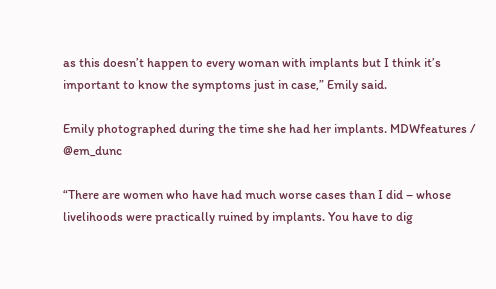as this doesn’t happen to every woman with implants but I think it’s important to know the symptoms just in case,” Emily said.

Emily photographed during the time she had her implants. MDWfeatures / @em_dunc

“There are women who have had much worse cases than I did – whose livelihoods were practically ruined by implants. You have to dig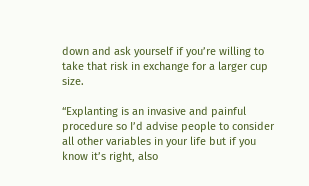down and ask yourself if you’re willing to take that risk in exchange for a larger cup size.

“Explanting is an invasive and painful procedure so I’d advise people to consider all other variables in your life but if you know it’s right, also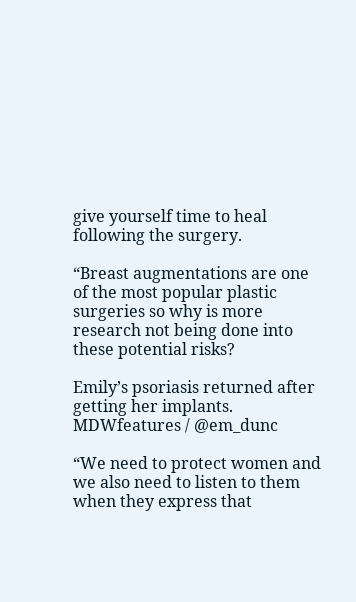give yourself time to heal following the surgery.

“Breast augmentations are one of the most popular plastic surgeries so why is more research not being done into these potential risks?

Emily’s psoriasis returned after getting her implants. MDWfeatures / @em_dunc

“We need to protect women and we also need to listen to them when they express that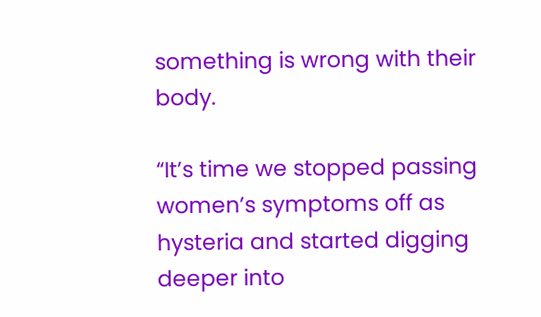something is wrong with their body.

“It’s time we stopped passing women’s symptoms off as hysteria and started digging deeper into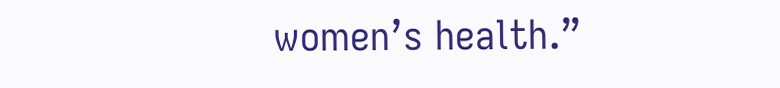women’s health.”